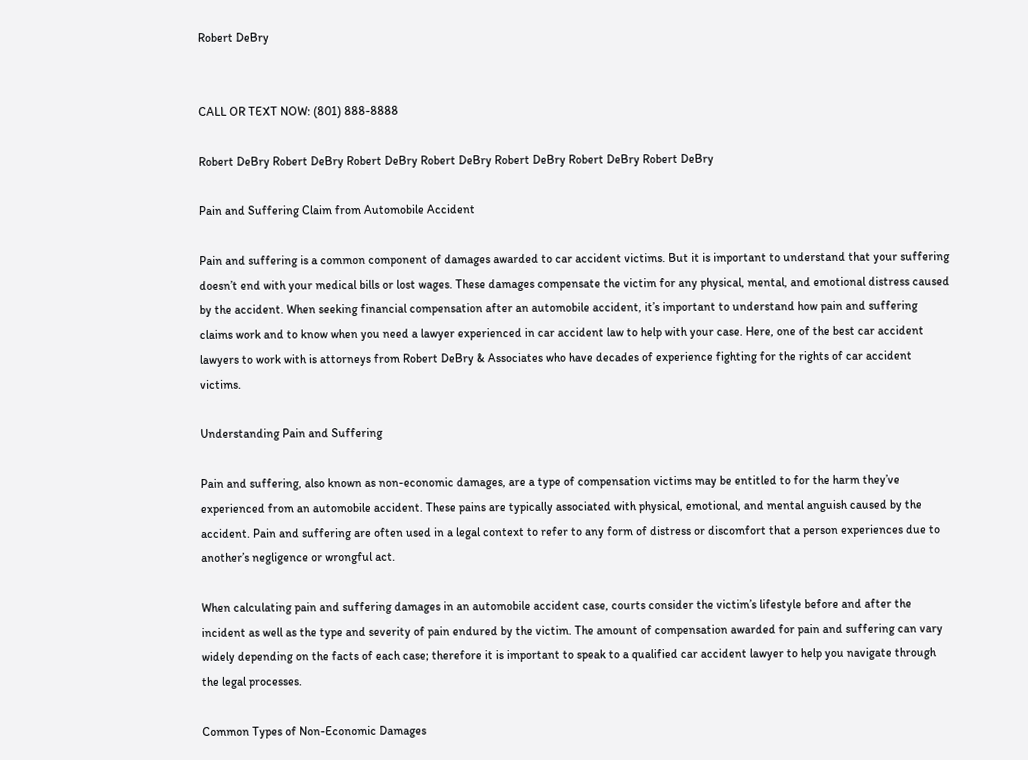Robert DeBry


CALL OR TEXT NOW: (801) 888-8888

Robert DeBry Robert DeBry Robert DeBry Robert DeBry Robert DeBry Robert DeBry Robert DeBry

Pain and Suffering Claim from Automobile Accident

Pain and suffering is a common component of damages awarded to car accident victims. But it is important to understand that your suffering doesn’t end with your medical bills or lost wages. These damages compensate the victim for any physical, mental, and emotional distress caused by the accident. When seeking financial compensation after an automobile accident, it’s important to understand how pain and suffering claims work and to know when you need a lawyer experienced in car accident law to help with your case. Here, one of the best car accident lawyers to work with is attorneys from Robert DeBry & Associates who have decades of experience fighting for the rights of car accident victims.

Understanding Pain and Suffering

Pain and suffering, also known as non-economic damages, are a type of compensation victims may be entitled to for the harm they’ve experienced from an automobile accident. These pains are typically associated with physical, emotional, and mental anguish caused by the accident. Pain and suffering are often used in a legal context to refer to any form of distress or discomfort that a person experiences due to another’s negligence or wrongful act.

When calculating pain and suffering damages in an automobile accident case, courts consider the victim’s lifestyle before and after the incident as well as the type and severity of pain endured by the victim. The amount of compensation awarded for pain and suffering can vary widely depending on the facts of each case; therefore it is important to speak to a qualified car accident lawyer to help you navigate through the legal processes.

Common Types of Non-Economic Damages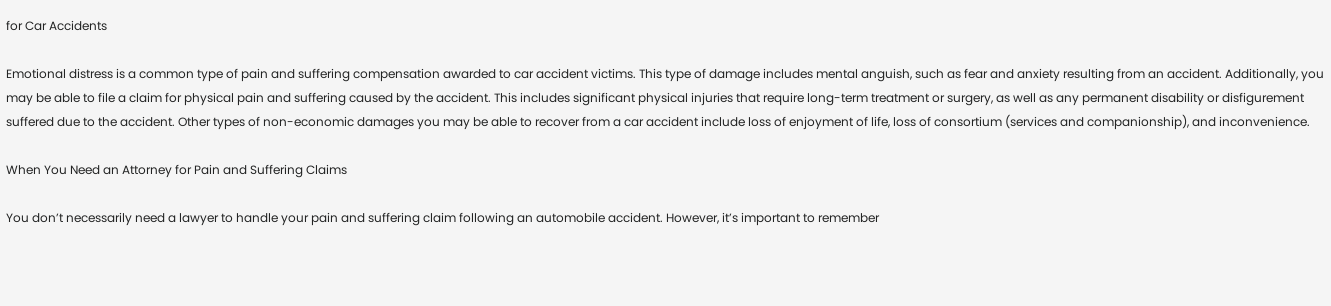for Car Accidents

Emotional distress is a common type of pain and suffering compensation awarded to car accident victims. This type of damage includes mental anguish, such as fear and anxiety resulting from an accident. Additionally, you may be able to file a claim for physical pain and suffering caused by the accident. This includes significant physical injuries that require long-term treatment or surgery, as well as any permanent disability or disfigurement suffered due to the accident. Other types of non-economic damages you may be able to recover from a car accident include loss of enjoyment of life, loss of consortium (services and companionship), and inconvenience.

When You Need an Attorney for Pain and Suffering Claims

You don’t necessarily need a lawyer to handle your pain and suffering claim following an automobile accident. However, it’s important to remember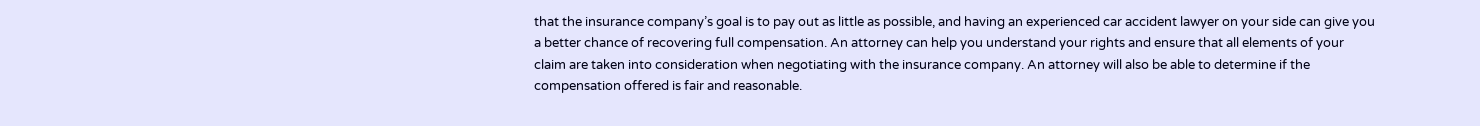that the insurance company’s goal is to pay out as little as possible, and having an experienced car accident lawyer on your side can give you a better chance of recovering full compensation. An attorney can help you understand your rights and ensure that all elements of your claim are taken into consideration when negotiating with the insurance company. An attorney will also be able to determine if the compensation offered is fair and reasonable.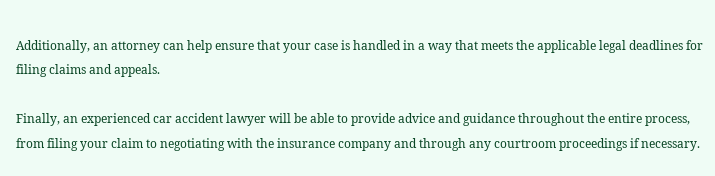Additionally, an attorney can help ensure that your case is handled in a way that meets the applicable legal deadlines for filing claims and appeals.

Finally, an experienced car accident lawyer will be able to provide advice and guidance throughout the entire process, from filing your claim to negotiating with the insurance company and through any courtroom proceedings if necessary.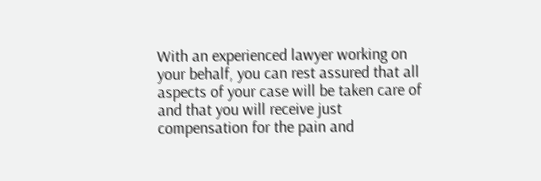With an experienced lawyer working on your behalf, you can rest assured that all aspects of your case will be taken care of and that you will receive just compensation for the pain and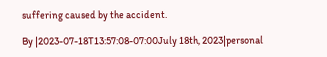suffering caused by the accident.

By |2023-07-18T13:57:08-07:00July 18th, 2023|personal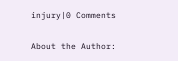injury|0 Comments

About the Author: